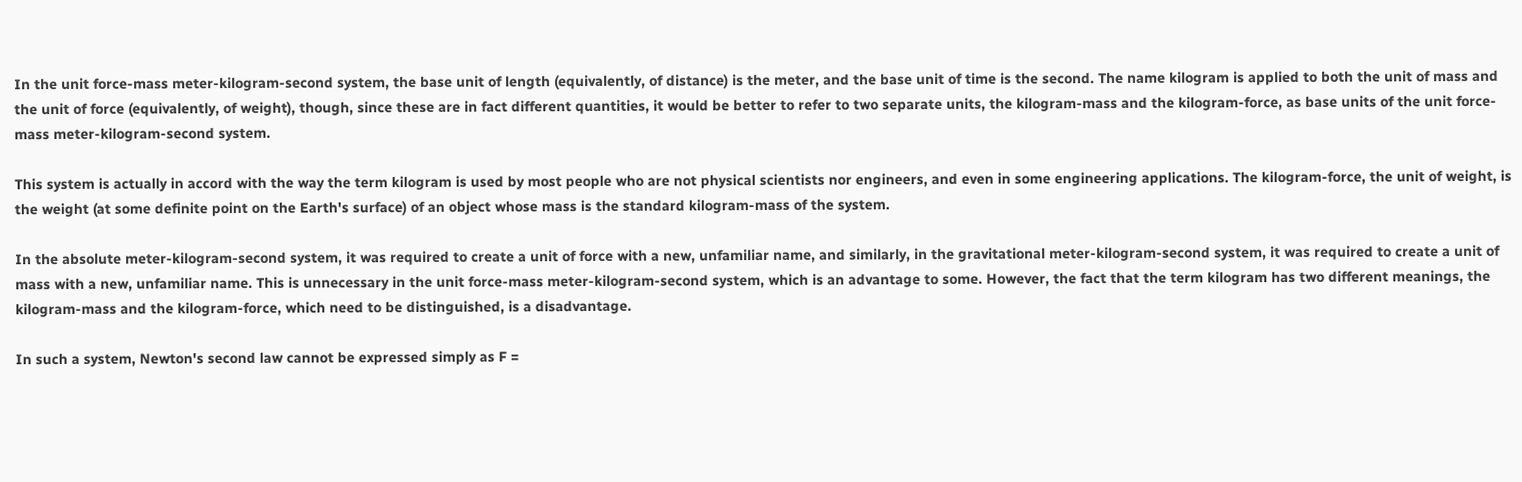In the unit force-mass meter-kilogram-second system, the base unit of length (equivalently, of distance) is the meter, and the base unit of time is the second. The name kilogram is applied to both the unit of mass and the unit of force (equivalently, of weight), though, since these are in fact different quantities, it would be better to refer to two separate units, the kilogram-mass and the kilogram-force, as base units of the unit force-mass meter-kilogram-second system.

This system is actually in accord with the way the term kilogram is used by most people who are not physical scientists nor engineers, and even in some engineering applications. The kilogram-force, the unit of weight, is the weight (at some definite point on the Earth's surface) of an object whose mass is the standard kilogram-mass of the system.

In the absolute meter-kilogram-second system, it was required to create a unit of force with a new, unfamiliar name, and similarly, in the gravitational meter-kilogram-second system, it was required to create a unit of mass with a new, unfamiliar name. This is unnecessary in the unit force-mass meter-kilogram-second system, which is an advantage to some. However, the fact that the term kilogram has two different meanings, the kilogram-mass and the kilogram-force, which need to be distinguished, is a disadvantage.

In such a system, Newton's second law cannot be expressed simply as F =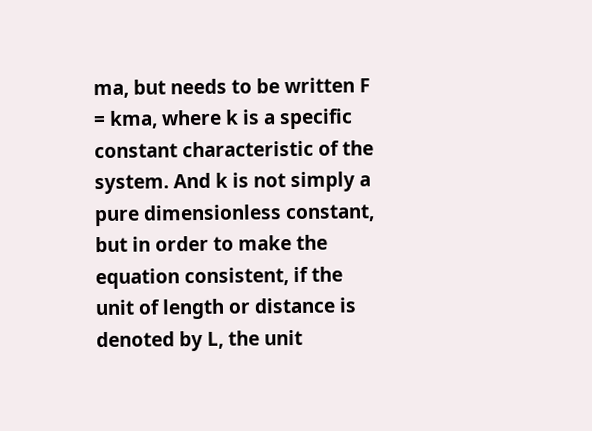ma, but needs to be written F = kma, where k is a specific constant characteristic of the system. And k is not simply a pure dimensionless constant, but in order to make the equation consistent, if the unit of length or distance is denoted by L, the unit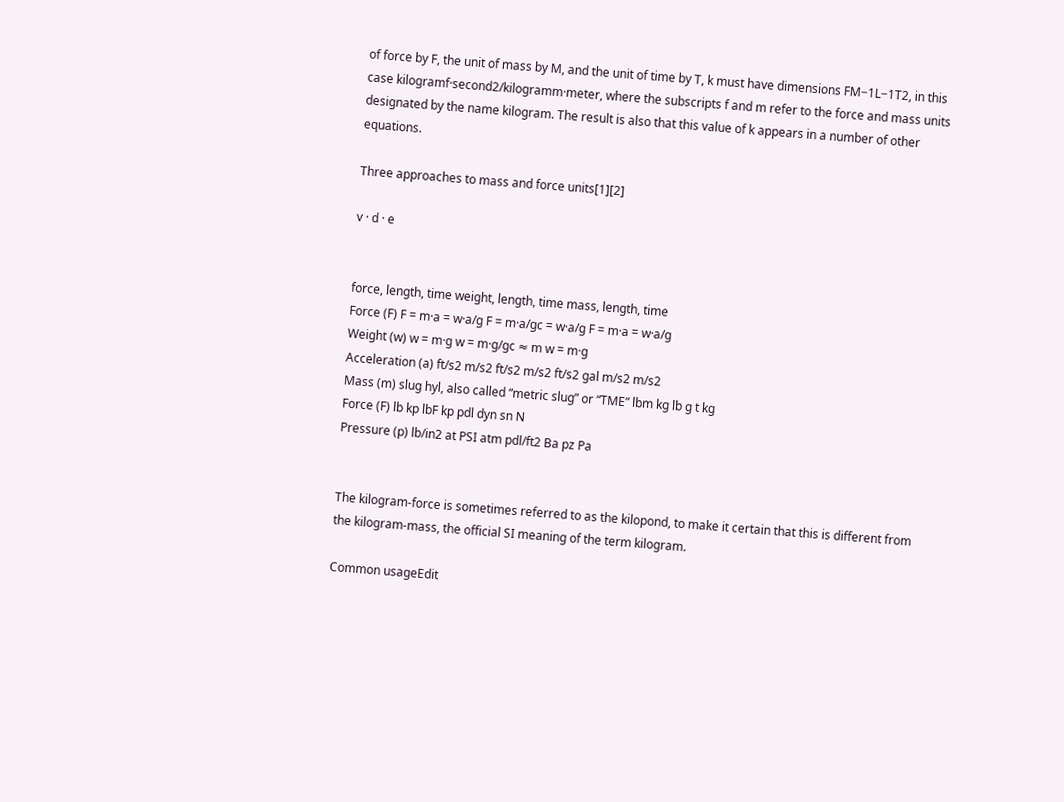of force by F, the unit of mass by M, and the unit of time by T, k must have dimensions FM−1L−1T2, in this case kilogramf·second2/kilogramm·meter, where the subscripts f and m refer to the force and mass units designated by the name kilogram. The result is also that this value of k appears in a number of other equations.

Three approaches to mass and force units[1][2]

v · d · e


force, length, time weight, length, time mass, length, time
Force (F) F = m·a = w·a/g F = m·a/gc = w·a/g F = m·a = w·a/g
Weight (w) w = m·g w = m·g/gc ≈ m w = m·g
Acceleration (a) ft/s2 m/s2 ft/s2 m/s2 ft/s2 gal m/s2 m/s2
Mass (m) slug hyl, also called “metric slug” or “TME” lbm kg lb g t kg
Force (F) lb kp lbF kp pdl dyn sn N
Pressure (p) lb/in2 at PSI atm pdl/ft2 Ba pz Pa


The kilogram-force is sometimes referred to as the kilopond, to make it certain that this is different from the kilogram-mass, the official SI meaning of the term kilogram.

Common usageEdit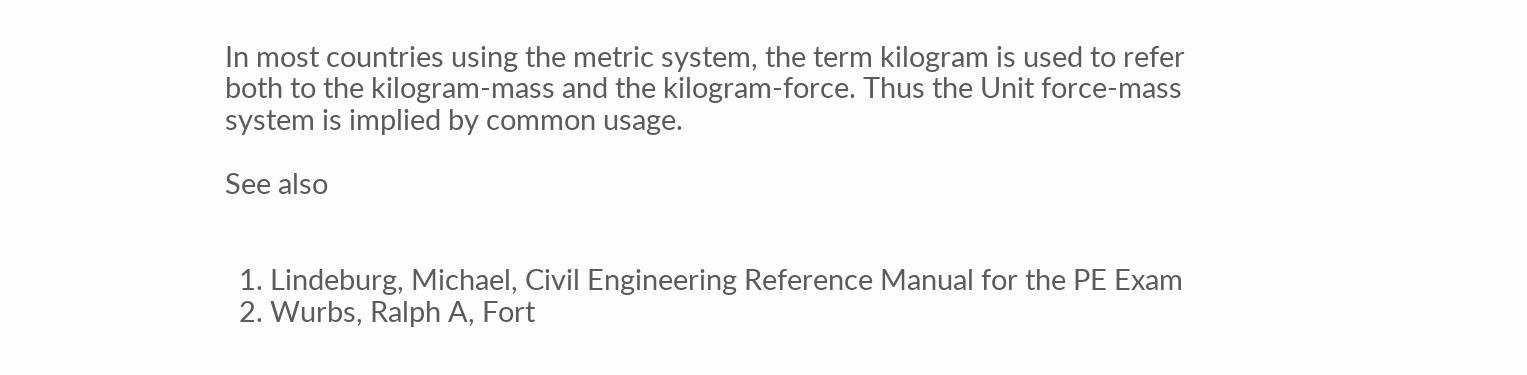In most countries using the metric system, the term kilogram is used to refer both to the kilogram-mass and the kilogram-force. Thus the Unit force-mass system is implied by common usage.

See also


  1. Lindeburg, Michael, Civil Engineering Reference Manual for the PE Exam
  2. Wurbs, Ralph A, Fort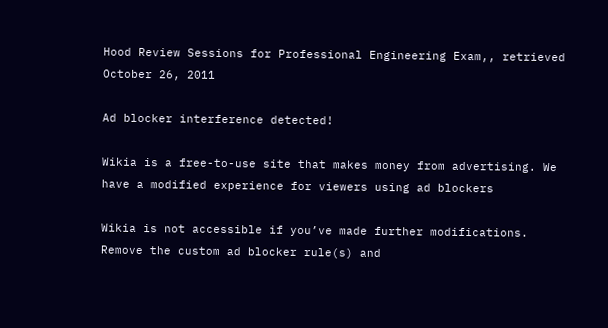Hood Review Sessions for Professional Engineering Exam,, retrieved October 26, 2011

Ad blocker interference detected!

Wikia is a free-to-use site that makes money from advertising. We have a modified experience for viewers using ad blockers

Wikia is not accessible if you’ve made further modifications. Remove the custom ad blocker rule(s) and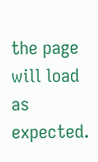the page will load as expected.